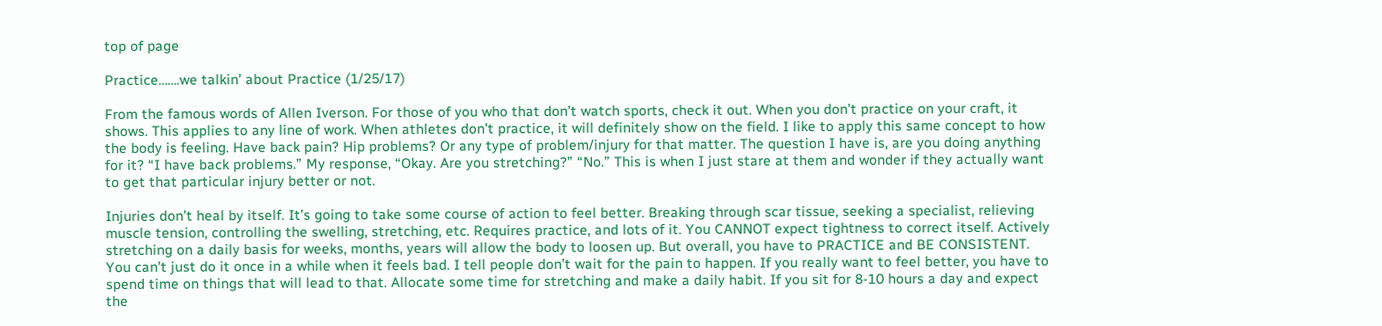top of page

Practice…….we talkin’ about Practice (1/25/17)

From the famous words of Allen Iverson. For those of you who that don’t watch sports, check it out. When you don’t practice on your craft, it shows. This applies to any line of work. When athletes don’t practice, it will definitely show on the field. I like to apply this same concept to how the body is feeling. Have back pain? Hip problems? Or any type of problem/injury for that matter. The question I have is, are you doing anything for it? “I have back problems.” My response, “Okay. Are you stretching?” “No.” This is when I just stare at them and wonder if they actually want to get that particular injury better or not.

Injuries don’t heal by itself. It’s going to take some course of action to feel better. Breaking through scar tissue, seeking a specialist, relieving muscle tension, controlling the swelling, stretching, etc. Requires practice, and lots of it. You CANNOT expect tightness to correct itself. Actively stretching on a daily basis for weeks, months, years will allow the body to loosen up. But overall, you have to PRACTICE and BE CONSISTENT. You can’t just do it once in a while when it feels bad. I tell people don’t wait for the pain to happen. If you really want to feel better, you have to spend time on things that will lead to that. Allocate some time for stretching and make a daily habit. If you sit for 8-10 hours a day and expect the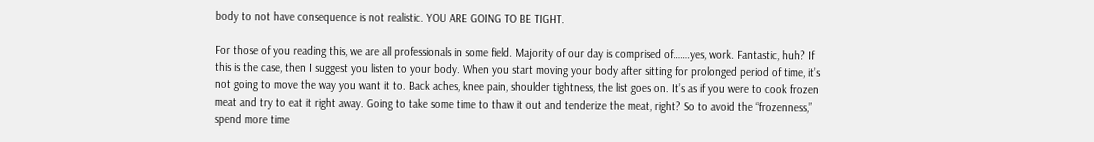body to not have consequence is not realistic. YOU ARE GOING TO BE TIGHT.

For those of you reading this, we are all professionals in some field. Majority of our day is comprised of…….yes, work. Fantastic, huh? If this is the case, then I suggest you listen to your body. When you start moving your body after sitting for prolonged period of time, it’s not going to move the way you want it to. Back aches, knee pain, shoulder tightness, the list goes on. It’s as if you were to cook frozen meat and try to eat it right away. Going to take some time to thaw it out and tenderize the meat, right? So to avoid the “frozenness,” spend more time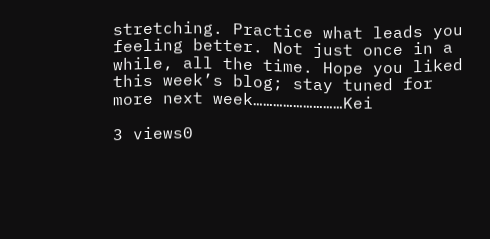stretching. Practice what leads you feeling better. Not just once in a while, all the time. Hope you liked this week’s blog; stay tuned for more next week………………………Kei

3 views0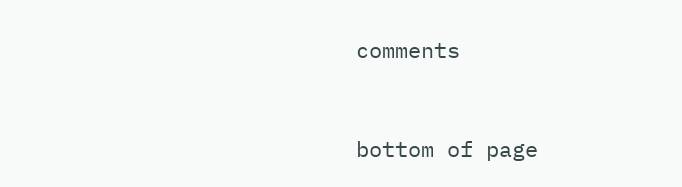comments


bottom of page